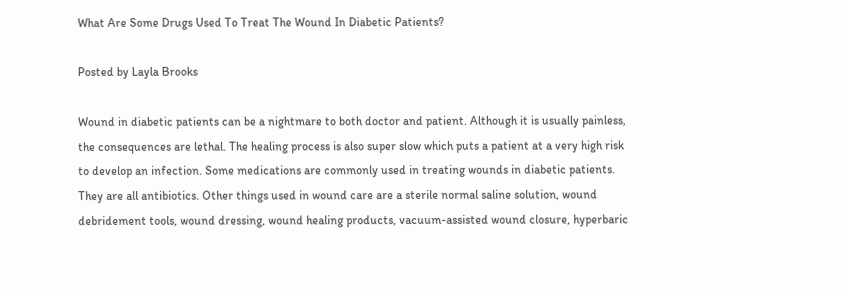What Are Some Drugs Used To Treat The Wound In Diabetic Patients?

Posted by Layla Brooks

Wound in diabetic patients can be a nightmare to both doctor and patient. Although it is usually painless, the consequences are lethal. The healing process is also super slow which puts a patient at a very high risk to develop an infection. Some medications are commonly used in treating wounds in diabetic patients. They are all antibiotics. Other things used in wound care are a sterile normal saline solution, wound debridement tools, wound dressing, wound healing products, vacuum-assisted wound closure, hyperbaric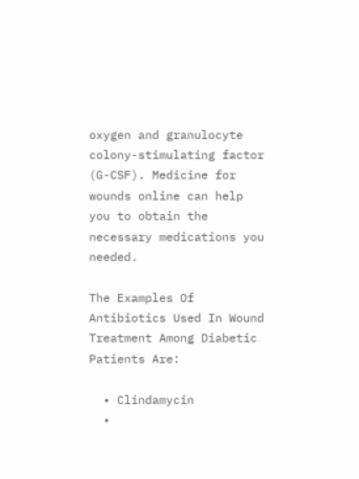oxygen and granulocyte colony-stimulating factor (G-CSF). Medicine for wounds online can help you to obtain the necessary medications you needed.

The Examples Of Antibiotics Used In Wound Treatment Among Diabetic Patients Are:

  • Clindamycin
  •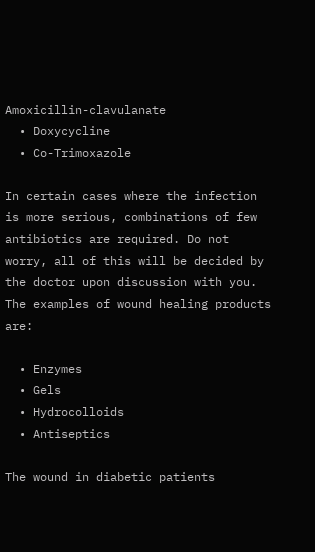Amoxicillin-clavulanate
  • Doxycycline
  • Co-Trimoxazole

In certain cases where the infection is more serious, combinations of few antibiotics are required. Do not worry, all of this will be decided by the doctor upon discussion with you. The examples of wound healing products are:

  • Enzymes
  • Gels
  • Hydrocolloids
  • Antiseptics

The wound in diabetic patients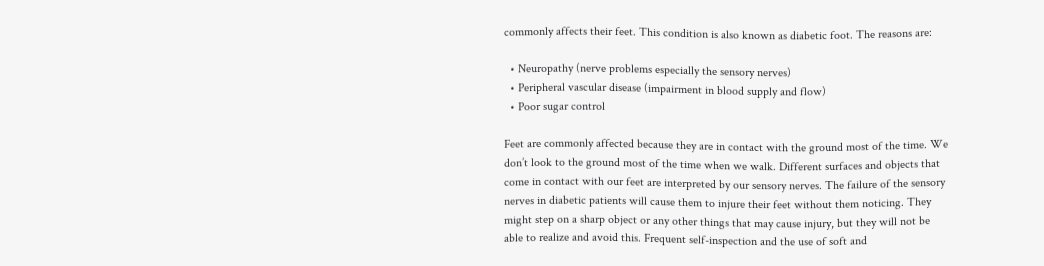commonly affects their feet. This condition is also known as diabetic foot. The reasons are:

  • Neuropathy (nerve problems especially the sensory nerves)
  • Peripheral vascular disease (impairment in blood supply and flow)
  • Poor sugar control

Feet are commonly affected because they are in contact with the ground most of the time. We don’t look to the ground most of the time when we walk. Different surfaces and objects that come in contact with our feet are interpreted by our sensory nerves. The failure of the sensory nerves in diabetic patients will cause them to injure their feet without them noticing. They might step on a sharp object or any other things that may cause injury, but they will not be able to realize and avoid this. Frequent self-inspection and the use of soft and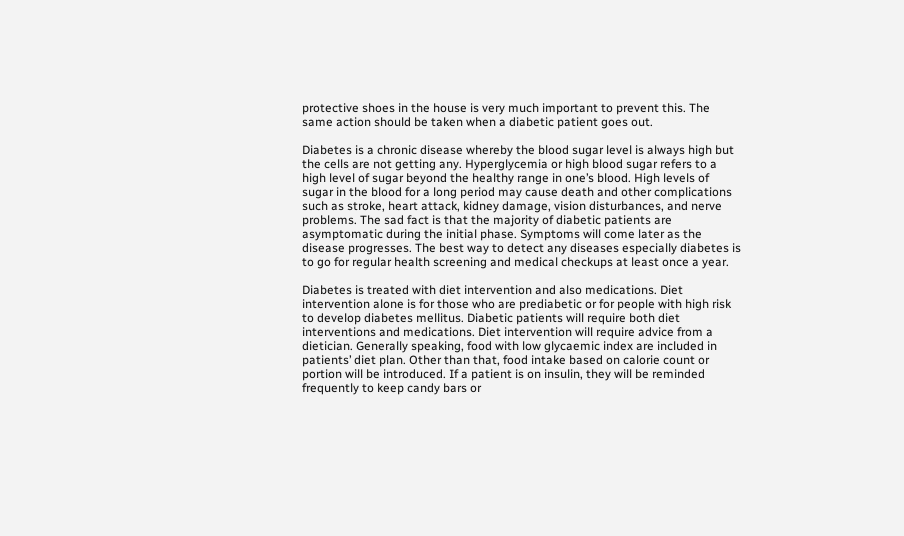protective shoes in the house is very much important to prevent this. The same action should be taken when a diabetic patient goes out.

Diabetes is a chronic disease whereby the blood sugar level is always high but the cells are not getting any. Hyperglycemia or high blood sugar refers to a high level of sugar beyond the healthy range in one’s blood. High levels of sugar in the blood for a long period may cause death and other complications such as stroke, heart attack, kidney damage, vision disturbances, and nerve problems. The sad fact is that the majority of diabetic patients are asymptomatic during the initial phase. Symptoms will come later as the disease progresses. The best way to detect any diseases especially diabetes is to go for regular health screening and medical checkups at least once a year.

Diabetes is treated with diet intervention and also medications. Diet intervention alone is for those who are prediabetic or for people with high risk to develop diabetes mellitus. Diabetic patients will require both diet interventions and medications. Diet intervention will require advice from a dietician. Generally speaking, food with low glycaemic index are included in patients’ diet plan. Other than that, food intake based on calorie count or portion will be introduced. If a patient is on insulin, they will be reminded frequently to keep candy bars or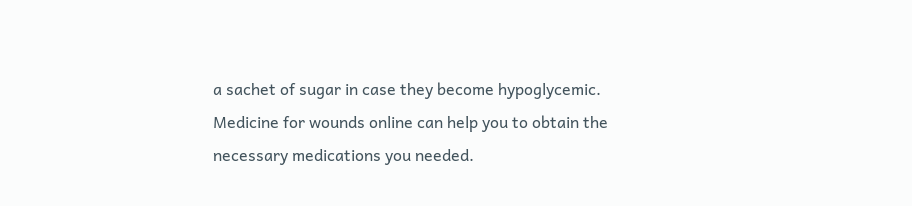a sachet of sugar in case they become hypoglycemic. Medicine for wounds online can help you to obtain the necessary medications you needed.